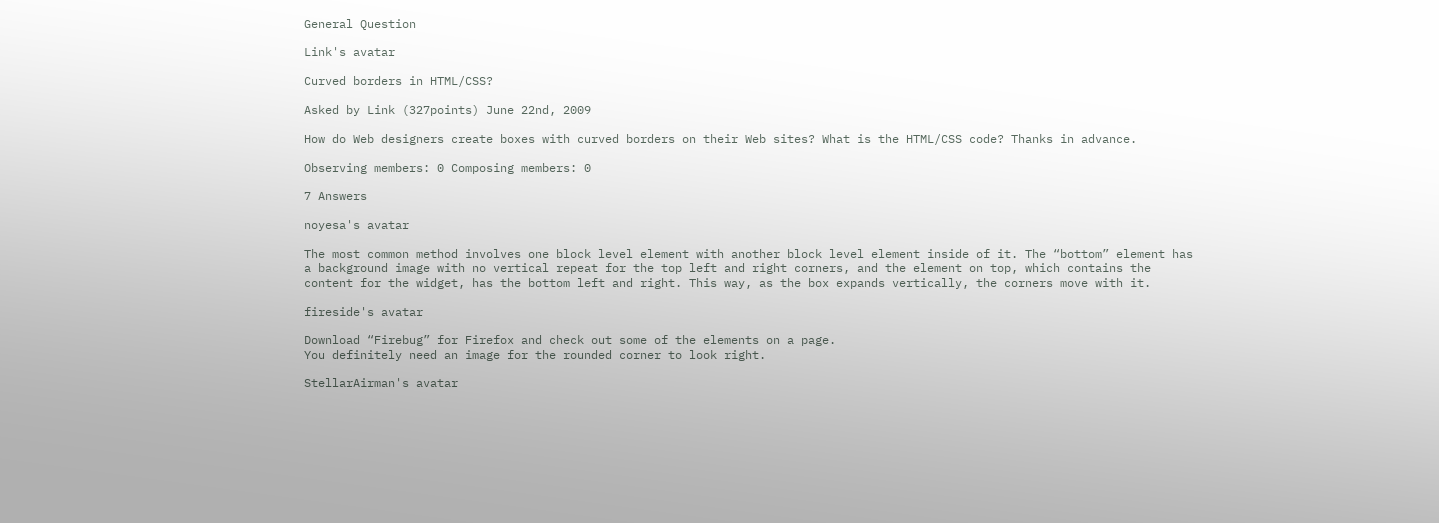General Question

Link's avatar

Curved borders in HTML/CSS?

Asked by Link (327points) June 22nd, 2009

How do Web designers create boxes with curved borders on their Web sites? What is the HTML/CSS code? Thanks in advance.

Observing members: 0 Composing members: 0

7 Answers

noyesa's avatar

The most common method involves one block level element with another block level element inside of it. The “bottom” element has a background image with no vertical repeat for the top left and right corners, and the element on top, which contains the content for the widget, has the bottom left and right. This way, as the box expands vertically, the corners move with it.

fireside's avatar

Download “Firebug” for Firefox and check out some of the elements on a page.
You definitely need an image for the rounded corner to look right.

StellarAirman's avatar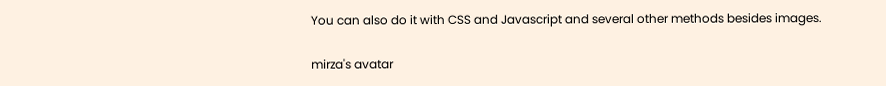You can also do it with CSS and Javascript and several other methods besides images.

mirza's avatar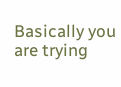Basically you are trying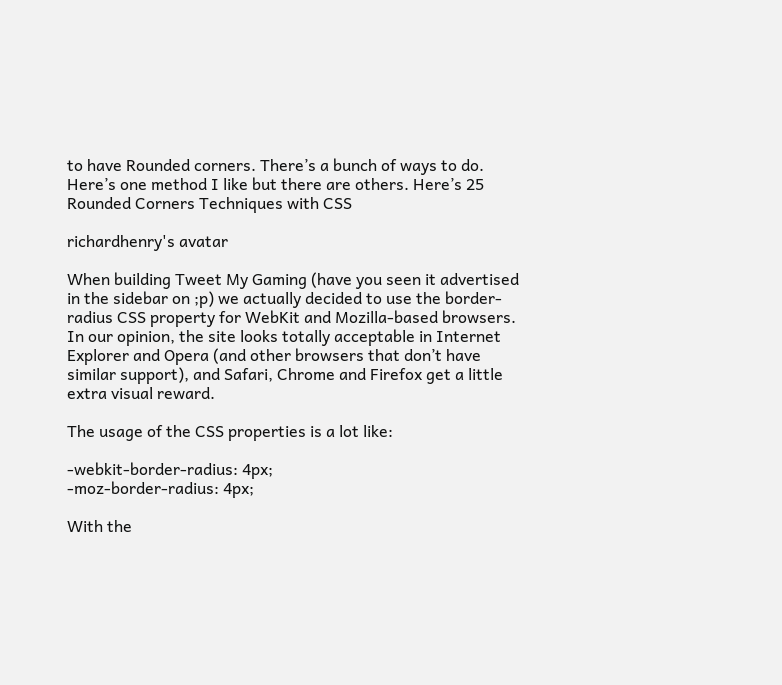to have Rounded corners. There’s a bunch of ways to do. Here’s one method I like but there are others. Here’s 25 Rounded Corners Techniques with CSS

richardhenry's avatar

When building Tweet My Gaming (have you seen it advertised in the sidebar on ;p) we actually decided to use the border-radius CSS property for WebKit and Mozilla-based browsers. In our opinion, the site looks totally acceptable in Internet Explorer and Opera (and other browsers that don’t have similar support), and Safari, Chrome and Firefox get a little extra visual reward.

The usage of the CSS properties is a lot like:

-webkit-border-radius: 4px;
-moz-border-radius: 4px;

With the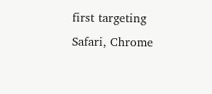first targeting Safari, Chrome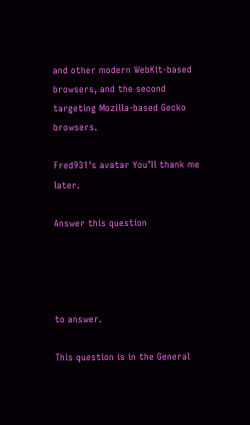and other modern WebKit-based browsers, and the second targeting Mozilla-based Gecko browsers.

Fred931's avatar You’ll thank me later.

Answer this question




to answer.

This question is in the General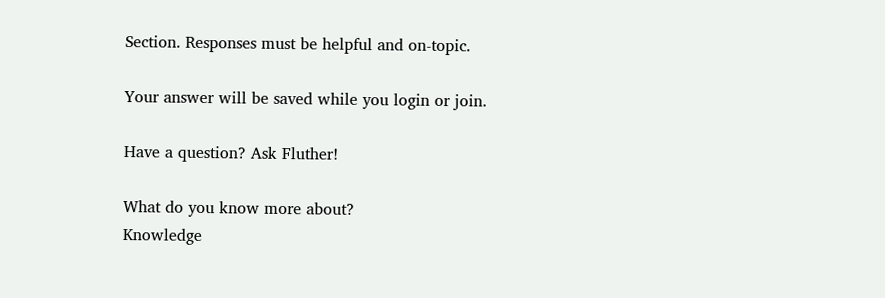Section. Responses must be helpful and on-topic.

Your answer will be saved while you login or join.

Have a question? Ask Fluther!

What do you know more about?
Knowledge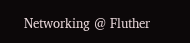Networking @ Fluther